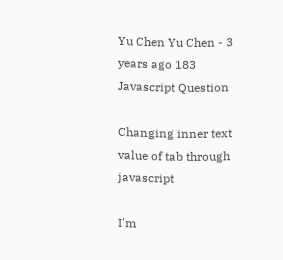Yu Chen Yu Chen - 3 years ago 183
Javascript Question

Changing inner text value of tab through javascript

I'm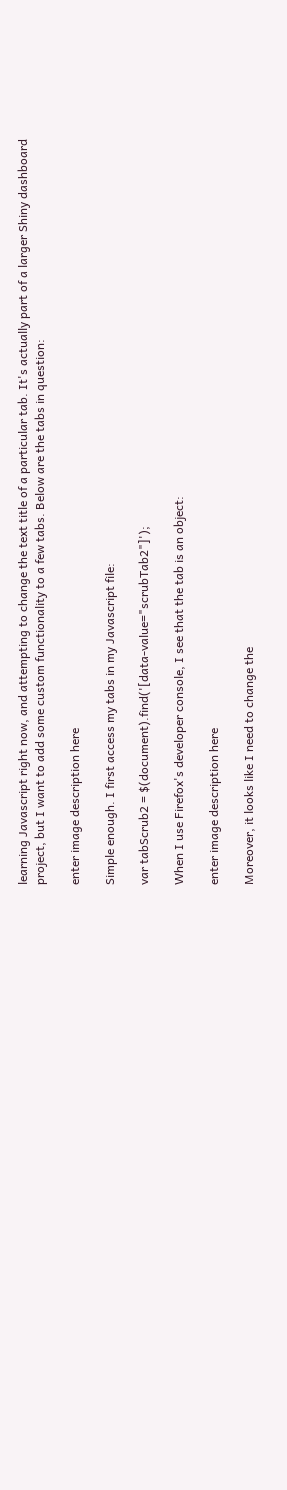learning Javascript right now, and attempting to change the text title of a particular tab. It's actually part of a larger Shiny dashboard project, but I want to add some custom functionality to a few tabs. Below are the tabs in question:

enter image description here

Simple enough. I first access my tabs in my Javascript file:

var tabScrub2 = $(document).find('[data-value="scrubTab2"]');

When I use Firefox's developer console, I see that the tab is an object:

enter image description here

Moreover, it looks like I need to change the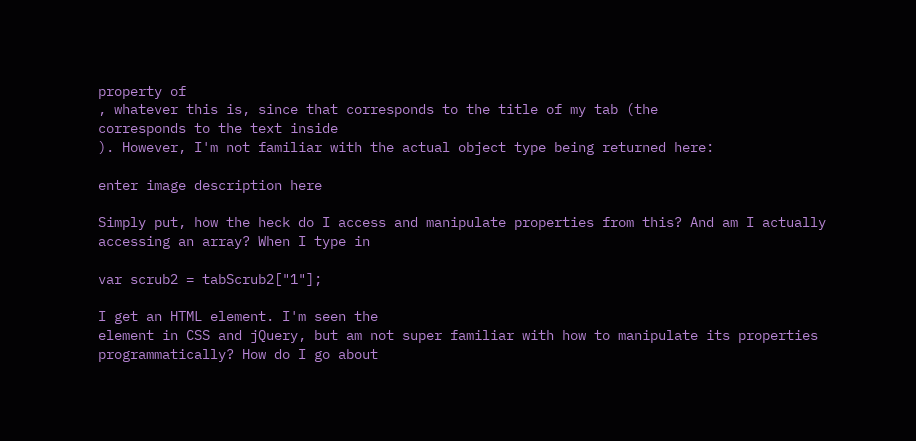property of
, whatever this is, since that corresponds to the title of my tab (the
corresponds to the text inside
). However, I'm not familiar with the actual object type being returned here:

enter image description here

Simply put, how the heck do I access and manipulate properties from this? And am I actually accessing an array? When I type in

var scrub2 = tabScrub2["1"];

I get an HTML element. I'm seen the
element in CSS and jQuery, but am not super familiar with how to manipulate its properties programmatically? How do I go about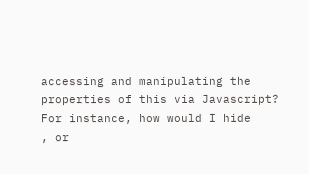accessing and manipulating the
properties of this via Javascript? For instance, how would I hide
, or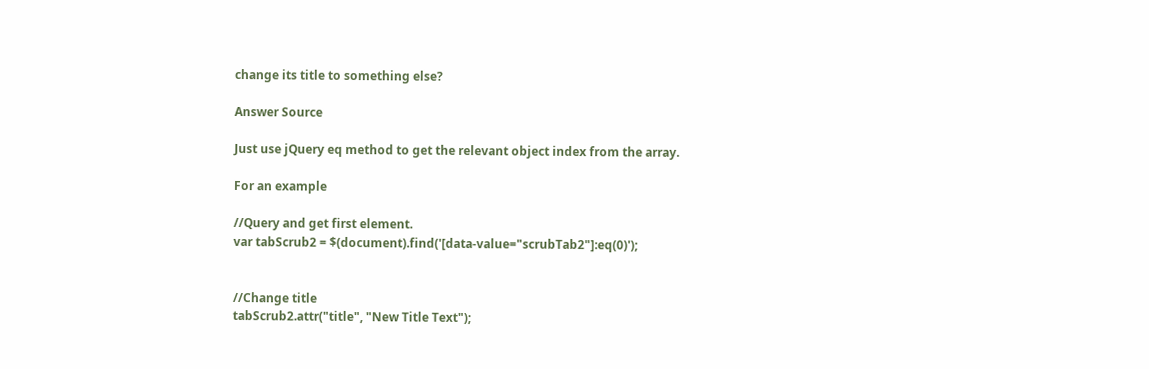change its title to something else?

Answer Source

Just use jQuery eq method to get the relevant object index from the array.

For an example

//Query and get first element.
var tabScrub2 = $(document).find('[data-value="scrubTab2"]:eq(0)');


//Change title
tabScrub2.attr("title", "New Title Text");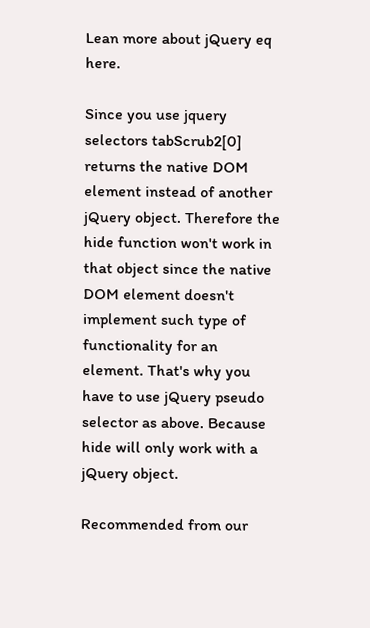Lean more about jQuery eq here.

Since you use jquery selectors tabScrub2[0] returns the native DOM element instead of another jQuery object. Therefore the hide function won't work in that object since the native DOM element doesn't implement such type of functionality for an element. That's why you have to use jQuery pseudo selector as above. Because hide will only work with a jQuery object.

Recommended from our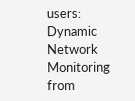users: Dynamic Network Monitoring from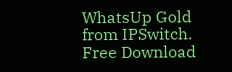WhatsUp Gold from IPSwitch. Free Download